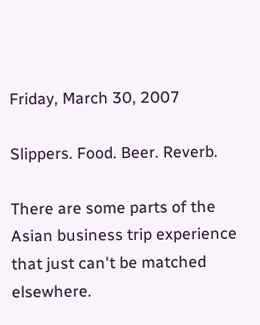Friday, March 30, 2007

Slippers. Food. Beer. Reverb.

There are some parts of the Asian business trip experience that just can't be matched elsewhere.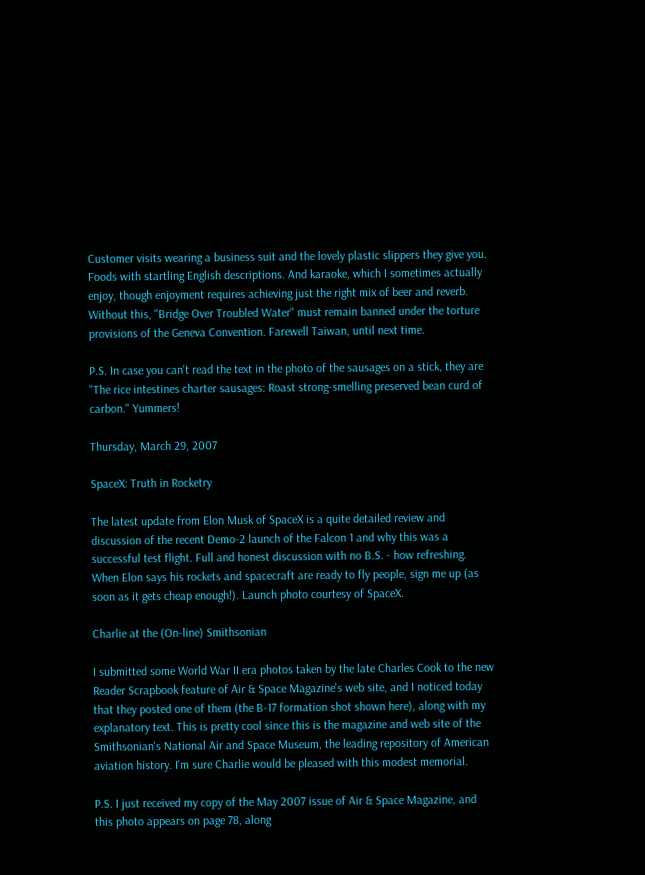Customer visits wearing a business suit and the lovely plastic slippers they give you. Foods with startling English descriptions. And karaoke, which I sometimes actually enjoy, though enjoyment requires achieving just the right mix of beer and reverb. Without this, "Bridge Over Troubled Water" must remain banned under the torture provisions of the Geneva Convention. Farewell Taiwan, until next time.

P.S. In case you can't read the text in the photo of the sausages on a stick, they are "The rice intestines charter sausages: Roast strong-smelling preserved bean curd of carbon." Yummers!

Thursday, March 29, 2007

SpaceX: Truth in Rocketry

The latest update from Elon Musk of SpaceX is a quite detailed review and discussion of the recent Demo-2 launch of the Falcon 1 and why this was a successful test flight. Full and honest discussion with no B.S. - how refreshing. When Elon says his rockets and spacecraft are ready to fly people, sign me up (as soon as it gets cheap enough!). Launch photo courtesy of SpaceX.

Charlie at the (On-line) Smithsonian

I submitted some World War II era photos taken by the late Charles Cook to the new Reader Scrapbook feature of Air & Space Magazine's web site, and I noticed today that they posted one of them (the B-17 formation shot shown here), along with my explanatory text. This is pretty cool since this is the magazine and web site of the Smithsonian's National Air and Space Museum, the leading repository of American aviation history. I'm sure Charlie would be pleased with this modest memorial.

P.S. I just received my copy of the May 2007 issue of Air & Space Magazine, and this photo appears on page 78, along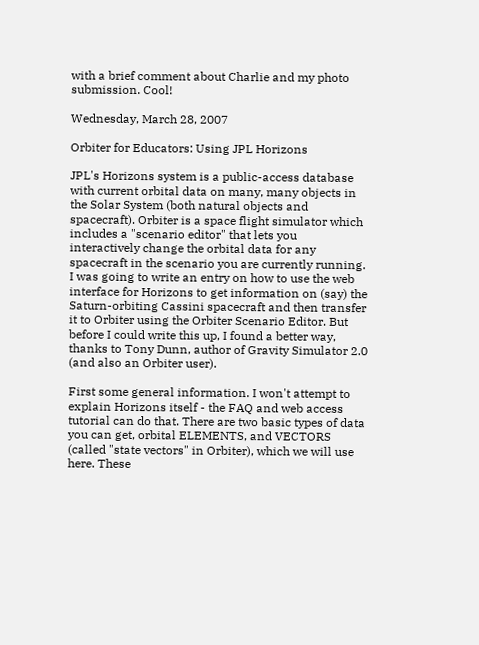with a brief comment about Charlie and my photo submission. Cool!

Wednesday, March 28, 2007

Orbiter for Educators: Using JPL Horizons

JPL's Horizons system is a public-access database with current orbital data on many, many objects in the Solar System (both natural objects and spacecraft). Orbiter is a space flight simulator which includes a "scenario editor" that lets you interactively change the orbital data for any spacecraft in the scenario you are currently running. I was going to write an entry on how to use the web interface for Horizons to get information on (say) the Saturn-orbiting Cassini spacecraft and then transfer it to Orbiter using the Orbiter Scenario Editor. But before I could write this up, I found a better way, thanks to Tony Dunn, author of Gravity Simulator 2.0 (and also an Orbiter user).

First some general information. I won't attempt to explain Horizons itself - the FAQ and web access tutorial can do that. There are two basic types of data you can get, orbital ELEMENTS, and VECTORS (called "state vectors" in Orbiter), which we will use here. These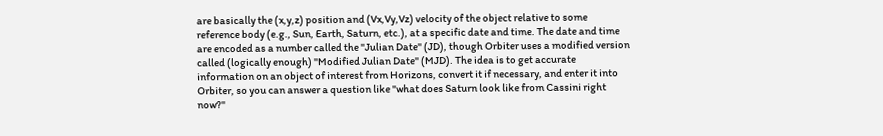are basically the (x,y,z) position and (Vx,Vy,Vz) velocity of the object relative to some reference body (e.g., Sun, Earth, Saturn, etc.), at a specific date and time. The date and time are encoded as a number called the "Julian Date" (JD), though Orbiter uses a modified version called (logically enough) "Modified Julian Date" (MJD). The idea is to get accurate information on an object of interest from Horizons, convert it if necessary, and enter it into Orbiter, so you can answer a question like "what does Saturn look like from Cassini right now?"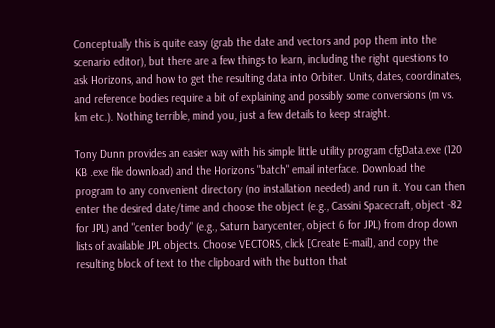Conceptually this is quite easy (grab the date and vectors and pop them into the scenario editor), but there are a few things to learn, including the right questions to ask Horizons, and how to get the resulting data into Orbiter. Units, dates, coordinates, and reference bodies require a bit of explaining and possibly some conversions (m vs. km etc.). Nothing terrible, mind you, just a few details to keep straight.

Tony Dunn provides an easier way with his simple little utility program cfgData.exe (120 KB .exe file download) and the Horizons "batch" email interface. Download the program to any convenient directory (no installation needed) and run it. You can then enter the desired date/time and choose the object (e.g., Cassini Spacecraft, object -82 for JPL) and "center body" (e.g., Saturn barycenter, object 6 for JPL) from drop down lists of available JPL objects. Choose VECTORS, click [Create E-mail], and copy the resulting block of text to the clipboard with the button that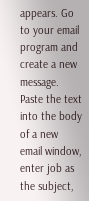appears. Go to your email program and create a new message. Paste the text into the body of a new email window, enter job as the subject,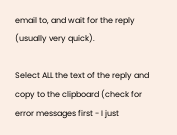email to, and wait for the reply (usually very quick).

Select ALL the text of the reply and copy to the clipboard (check for error messages first - I just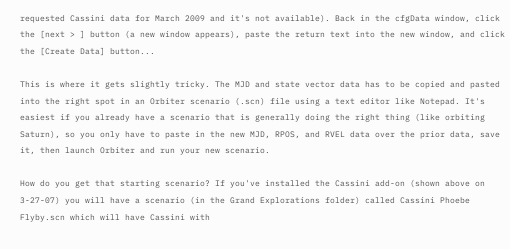requested Cassini data for March 2009 and it's not available). Back in the cfgData window, click the [next > ] button (a new window appears), paste the return text into the new window, and click the [Create Data] button...

This is where it gets slightly tricky. The MJD and state vector data has to be copied and pasted into the right spot in an Orbiter scenario (.scn) file using a text editor like Notepad. It's easiest if you already have a scenario that is generally doing the right thing (like orbiting Saturn), so you only have to paste in the new MJD, RPOS, and RVEL data over the prior data, save it, then launch Orbiter and run your new scenario.

How do you get that starting scenario? If you've installed the Cassini add-on (shown above on 3-27-07) you will have a scenario (in the Grand Explorations folder) called Cassini Phoebe Flyby.scn which will have Cassini with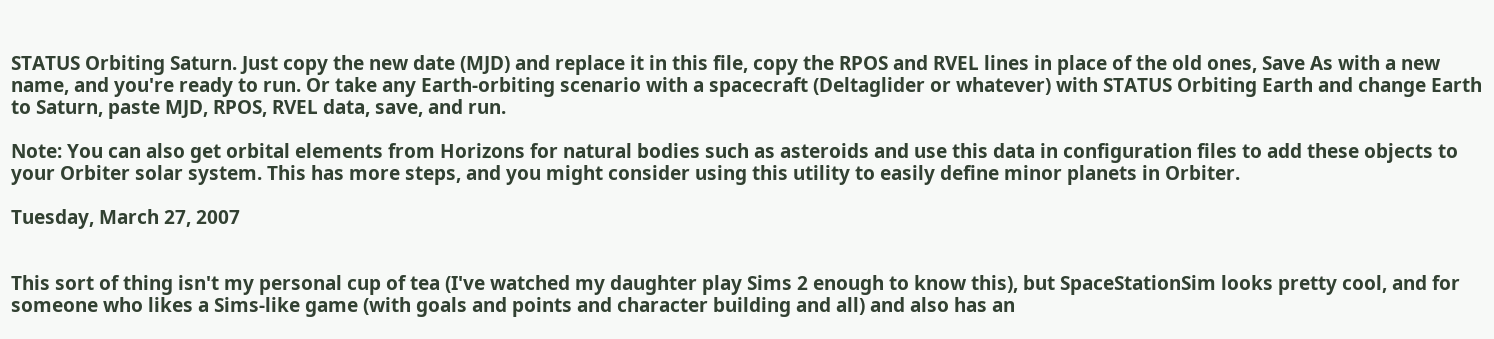STATUS Orbiting Saturn. Just copy the new date (MJD) and replace it in this file, copy the RPOS and RVEL lines in place of the old ones, Save As with a new name, and you're ready to run. Or take any Earth-orbiting scenario with a spacecraft (Deltaglider or whatever) with STATUS Orbiting Earth and change Earth to Saturn, paste MJD, RPOS, RVEL data, save, and run.

Note: You can also get orbital elements from Horizons for natural bodies such as asteroids and use this data in configuration files to add these objects to your Orbiter solar system. This has more steps, and you might consider using this utility to easily define minor planets in Orbiter.

Tuesday, March 27, 2007


This sort of thing isn't my personal cup of tea (I've watched my daughter play Sims 2 enough to know this), but SpaceStationSim looks pretty cool, and for someone who likes a Sims-like game (with goals and points and character building and all) and also has an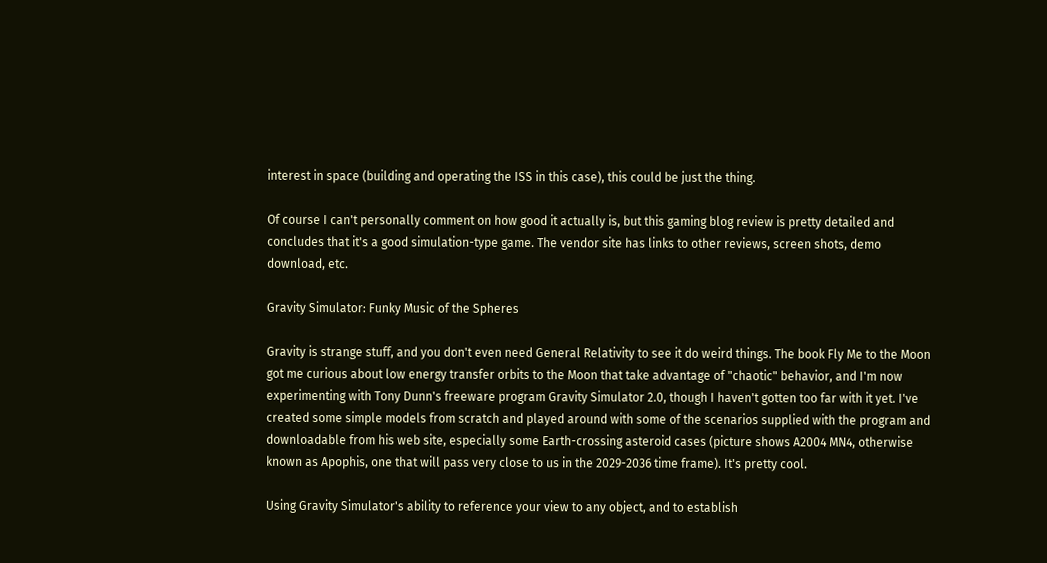interest in space (building and operating the ISS in this case), this could be just the thing.

Of course I can't personally comment on how good it actually is, but this gaming blog review is pretty detailed and concludes that it's a good simulation-type game. The vendor site has links to other reviews, screen shots, demo download, etc.

Gravity Simulator: Funky Music of the Spheres

Gravity is strange stuff, and you don't even need General Relativity to see it do weird things. The book Fly Me to the Moon got me curious about low energy transfer orbits to the Moon that take advantage of "chaotic" behavior, and I'm now experimenting with Tony Dunn's freeware program Gravity Simulator 2.0, though I haven't gotten too far with it yet. I've created some simple models from scratch and played around with some of the scenarios supplied with the program and downloadable from his web site, especially some Earth-crossing asteroid cases (picture shows A2004 MN4, otherwise known as Apophis, one that will pass very close to us in the 2029-2036 time frame). It's pretty cool.

Using Gravity Simulator's ability to reference your view to any object, and to establish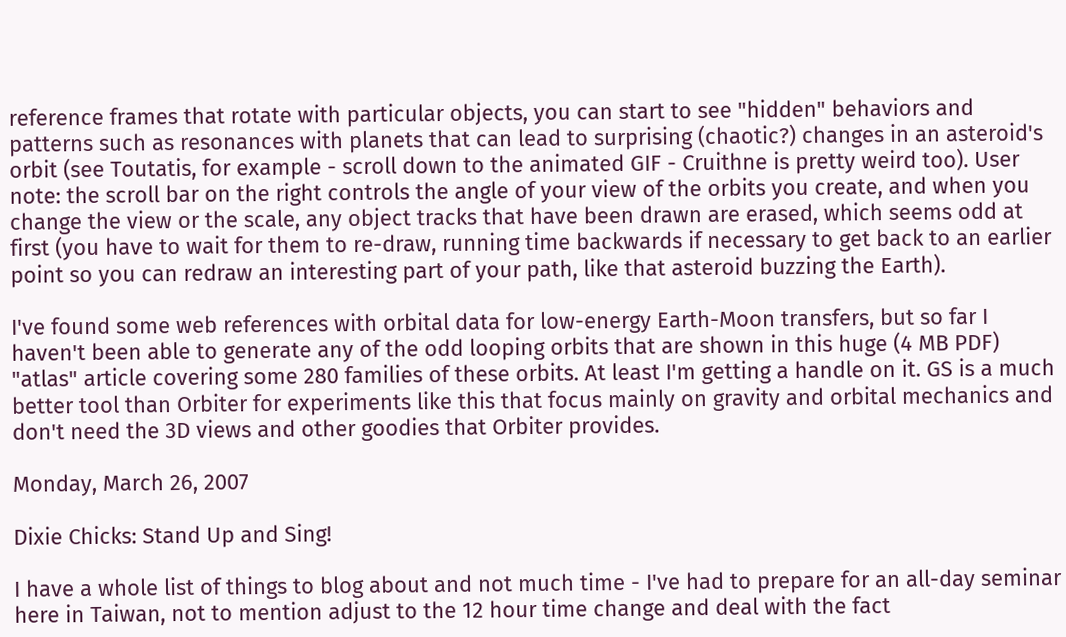reference frames that rotate with particular objects, you can start to see "hidden" behaviors and patterns such as resonances with planets that can lead to surprising (chaotic?) changes in an asteroid's orbit (see Toutatis, for example - scroll down to the animated GIF - Cruithne is pretty weird too). User note: the scroll bar on the right controls the angle of your view of the orbits you create, and when you change the view or the scale, any object tracks that have been drawn are erased, which seems odd at first (you have to wait for them to re-draw, running time backwards if necessary to get back to an earlier point so you can redraw an interesting part of your path, like that asteroid buzzing the Earth).

I've found some web references with orbital data for low-energy Earth-Moon transfers, but so far I haven't been able to generate any of the odd looping orbits that are shown in this huge (4 MB PDF) "atlas" article covering some 280 families of these orbits. At least I'm getting a handle on it. GS is a much better tool than Orbiter for experiments like this that focus mainly on gravity and orbital mechanics and don't need the 3D views and other goodies that Orbiter provides.

Monday, March 26, 2007

Dixie Chicks: Stand Up and Sing!

I have a whole list of things to blog about and not much time - I've had to prepare for an all-day seminar here in Taiwan, not to mention adjust to the 12 hour time change and deal with the fact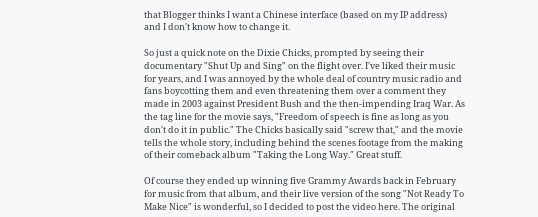that Blogger thinks I want a Chinese interface (based on my IP address) and I don't know how to change it.

So just a quick note on the Dixie Chicks, prompted by seeing their documentary "Shut Up and Sing" on the flight over. I've liked their music for years, and I was annoyed by the whole deal of country music radio and fans boycotting them and even threatening them over a comment they made in 2003 against President Bush and the then-impending Iraq War. As the tag line for the movie says, "Freedom of speech is fine as long as you don't do it in public." The Chicks basically said "screw that," and the movie tells the whole story, including behind the scenes footage from the making of their comeback album "Taking the Long Way." Great stuff.

Of course they ended up winning five Grammy Awards back in February for music from that album, and their live version of the song "Not Ready To Make Nice" is wonderful, so I decided to post the video here. The original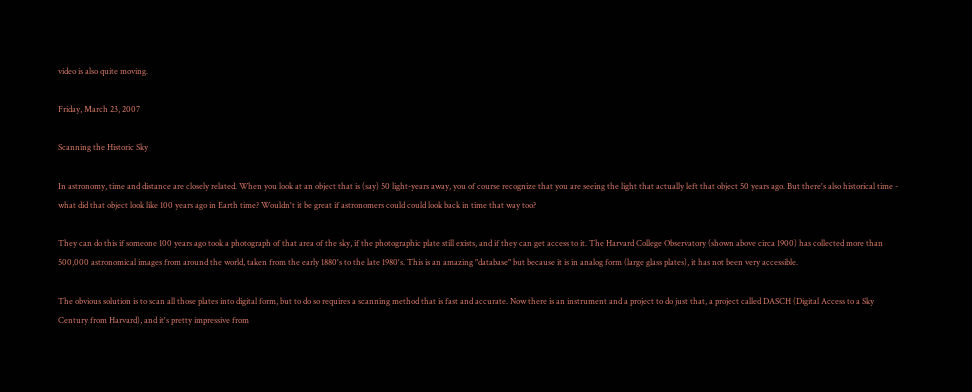video is also quite moving.

Friday, March 23, 2007

Scanning the Historic Sky

In astronomy, time and distance are closely related. When you look at an object that is (say) 50 light-years away, you of course recognize that you are seeing the light that actually left that object 50 years ago. But there's also historical time - what did that object look like 100 years ago in Earth time? Wouldn't it be great if astronomers could could look back in time that way too?

They can do this if someone 100 years ago took a photograph of that area of the sky, if the photographic plate still exists, and if they can get access to it. The Harvard College Observatory (shown above circa 1900) has collected more than 500,000 astronomical images from around the world, taken from the early 1880's to the late 1980's. This is an amazing "database" but because it is in analog form (large glass plates), it has not been very accessible.

The obvious solution is to scan all those plates into digital form, but to do so requires a scanning method that is fast and accurate. Now there is an instrument and a project to do just that, a project called DASCH (Digital Access to a Sky Century from Harvard), and it's pretty impressive from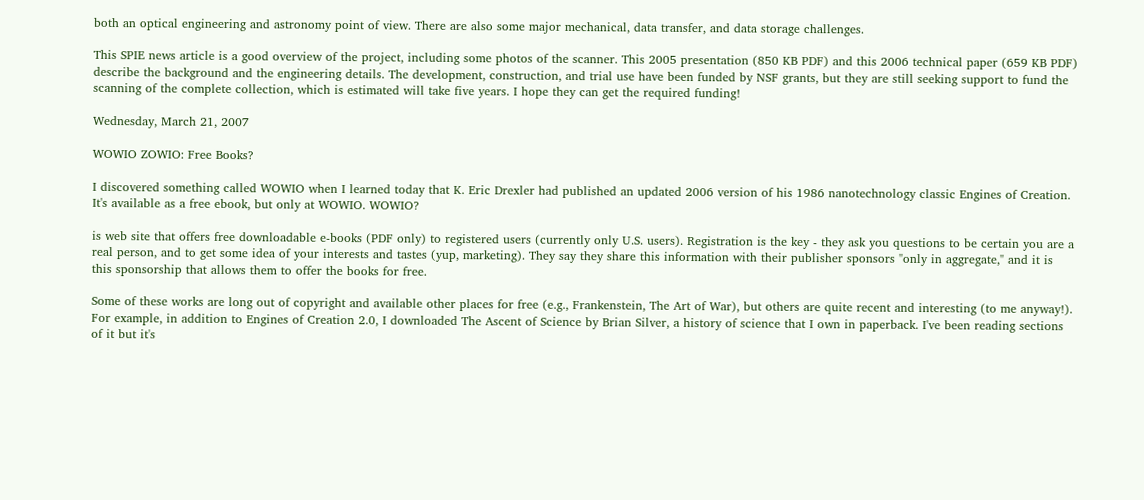both an optical engineering and astronomy point of view. There are also some major mechanical, data transfer, and data storage challenges.

This SPIE news article is a good overview of the project, including some photos of the scanner. This 2005 presentation (850 KB PDF) and this 2006 technical paper (659 KB PDF) describe the background and the engineering details. The development, construction, and trial use have been funded by NSF grants, but they are still seeking support to fund the scanning of the complete collection, which is estimated will take five years. I hope they can get the required funding!

Wednesday, March 21, 2007

WOWIO ZOWIO: Free Books?

I discovered something called WOWIO when I learned today that K. Eric Drexler had published an updated 2006 version of his 1986 nanotechnology classic Engines of Creation. It's available as a free ebook, but only at WOWIO. WOWIO?

is web site that offers free downloadable e-books (PDF only) to registered users (currently only U.S. users). Registration is the key - they ask you questions to be certain you are a real person, and to get some idea of your interests and tastes (yup, marketing). They say they share this information with their publisher sponsors "only in aggregate," and it is this sponsorship that allows them to offer the books for free.

Some of these works are long out of copyright and available other places for free (e.g., Frankenstein, The Art of War), but others are quite recent and interesting (to me anyway!). For example, in addition to Engines of Creation 2.0, I downloaded The Ascent of Science by Brian Silver, a history of science that I own in paperback. I've been reading sections of it but it's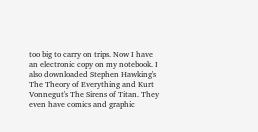too big to carry on trips. Now I have an electronic copy on my notebook. I also downloaded Stephen Hawking's The Theory of Everything and Kurt Vonnegut's The Sirens of Titan. They even have comics and graphic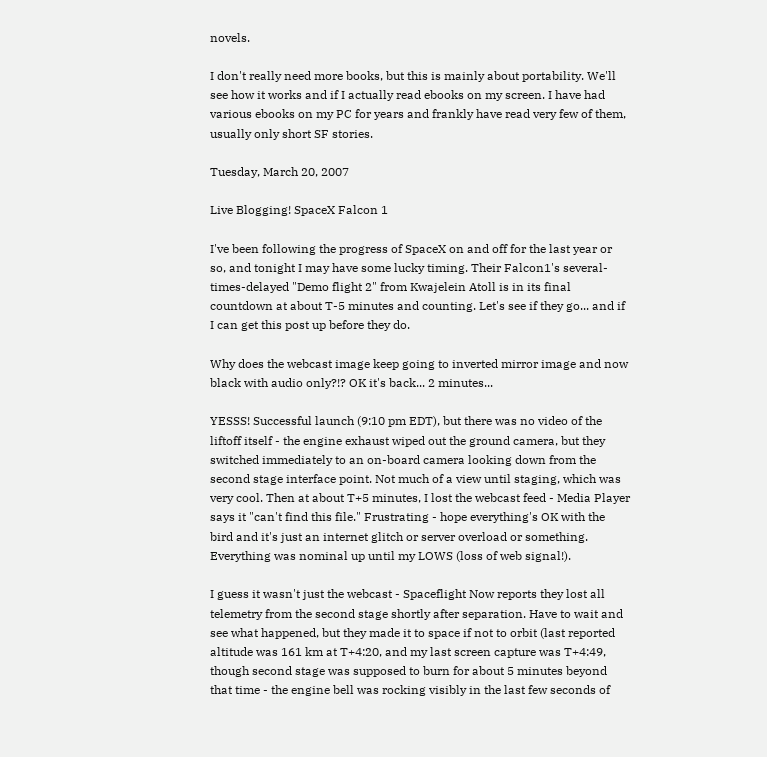novels.

I don't really need more books, but this is mainly about portability. We'll see how it works and if I actually read ebooks on my screen. I have had various ebooks on my PC for years and frankly have read very few of them, usually only short SF stories.

Tuesday, March 20, 2007

Live Blogging! SpaceX Falcon 1

I've been following the progress of SpaceX on and off for the last year or so, and tonight I may have some lucky timing. Their Falcon1's several-times-delayed "Demo flight 2" from Kwajelein Atoll is in its final countdown at about T-5 minutes and counting. Let's see if they go... and if I can get this post up before they do.

Why does the webcast image keep going to inverted mirror image and now black with audio only?!? OK it's back... 2 minutes...

YESSS! Successful launch (9:10 pm EDT), but there was no video of the liftoff itself - the engine exhaust wiped out the ground camera, but they switched immediately to an on-board camera looking down from the second stage interface point. Not much of a view until staging, which was very cool. Then at about T+5 minutes, I lost the webcast feed - Media Player says it "can't find this file." Frustrating - hope everything's OK with the bird and it's just an internet glitch or server overload or something. Everything was nominal up until my LOWS (loss of web signal!).

I guess it wasn't just the webcast - Spaceflight Now reports they lost all telemetry from the second stage shortly after separation. Have to wait and see what happened, but they made it to space if not to orbit (last reported altitude was 161 km at T+4:20, and my last screen capture was T+4:49, though second stage was supposed to burn for about 5 minutes beyond that time - the engine bell was rocking visibly in the last few seconds of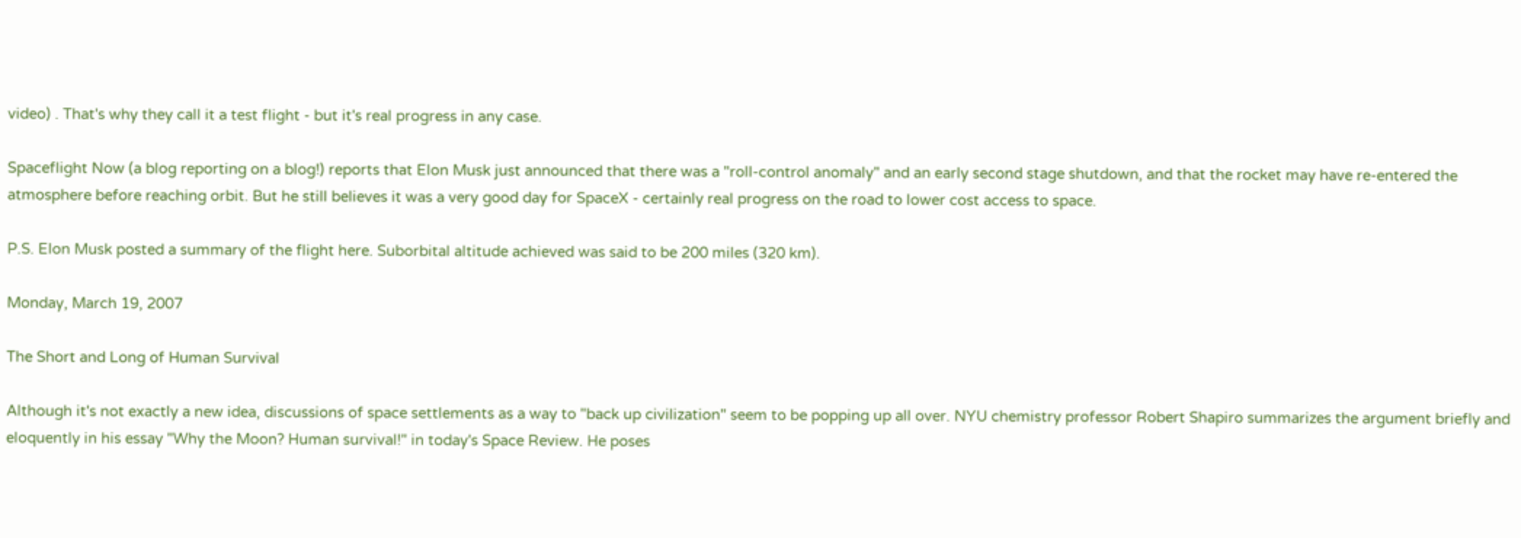video) . That's why they call it a test flight - but it's real progress in any case.

Spaceflight Now (a blog reporting on a blog!) reports that Elon Musk just announced that there was a "roll-control anomaly" and an early second stage shutdown, and that the rocket may have re-entered the atmosphere before reaching orbit. But he still believes it was a very good day for SpaceX - certainly real progress on the road to lower cost access to space.

P.S. Elon Musk posted a summary of the flight here. Suborbital altitude achieved was said to be 200 miles (320 km).

Monday, March 19, 2007

The Short and Long of Human Survival

Although it's not exactly a new idea, discussions of space settlements as a way to "back up civilization" seem to be popping up all over. NYU chemistry professor Robert Shapiro summarizes the argument briefly and eloquently in his essay "Why the Moon? Human survival!" in today's Space Review. He poses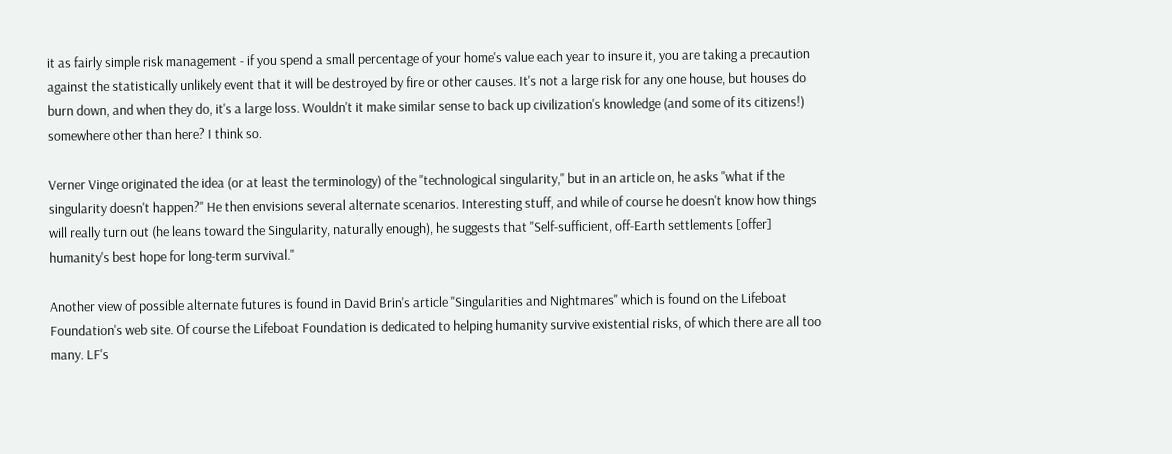it as fairly simple risk management - if you spend a small percentage of your home's value each year to insure it, you are taking a precaution against the statistically unlikely event that it will be destroyed by fire or other causes. It's not a large risk for any one house, but houses do burn down, and when they do, it's a large loss. Wouldn't it make similar sense to back up civilization's knowledge (and some of its citizens!) somewhere other than here? I think so.

Verner Vinge originated the idea (or at least the terminology) of the "technological singularity," but in an article on, he asks "what if the singularity doesn't happen?" He then envisions several alternate scenarios. Interesting stuff, and while of course he doesn't know how things will really turn out (he leans toward the Singularity, naturally enough), he suggests that "Self-sufficient, off-Earth settlements [offer] humanity's best hope for long-term survival."

Another view of possible alternate futures is found in David Brin's article "Singularities and Nightmares" which is found on the Lifeboat Foundation's web site. Of course the Lifeboat Foundation is dedicated to helping humanity survive existential risks, of which there are all too many. LF's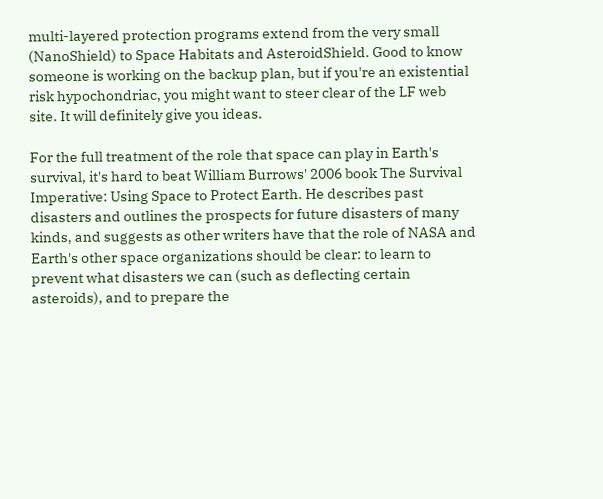multi-layered protection programs extend from the very small (NanoShield) to Space Habitats and AsteroidShield. Good to know someone is working on the backup plan, but if you're an existential risk hypochondriac, you might want to steer clear of the LF web site. It will definitely give you ideas.

For the full treatment of the role that space can play in Earth's survival, it's hard to beat William Burrows' 2006 book The Survival Imperative: Using Space to Protect Earth. He describes past disasters and outlines the prospects for future disasters of many kinds, and suggests as other writers have that the role of NASA and Earth's other space organizations should be clear: to learn to prevent what disasters we can (such as deflecting certain asteroids), and to prepare the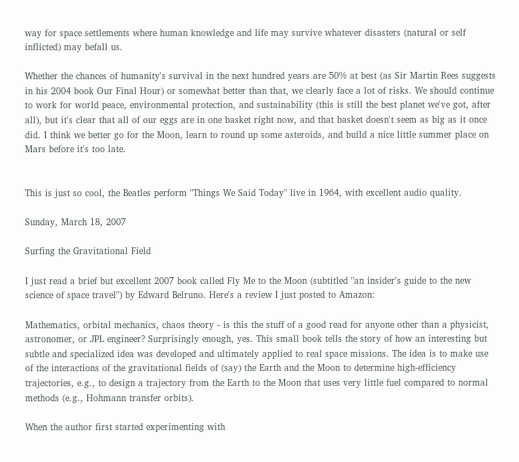way for space settlements where human knowledge and life may survive whatever disasters (natural or self inflicted) may befall us.

Whether the chances of humanity's survival in the next hundred years are 50% at best (as Sir Martin Rees suggests in his 2004 book Our Final Hour) or somewhat better than that, we clearly face a lot of risks. We should continue to work for world peace, environmental protection, and sustainability (this is still the best planet we've got, after all), but it's clear that all of our eggs are in one basket right now, and that basket doesn't seem as big as it once did. I think we better go for the Moon, learn to round up some asteroids, and build a nice little summer place on Mars before it's too late.


This is just so cool, the Beatles perform "Things We Said Today" live in 1964, with excellent audio quality.

Sunday, March 18, 2007

Surfing the Gravitational Field

I just read a brief but excellent 2007 book called Fly Me to the Moon (subtitled "an insider's guide to the new science of space travel") by Edward Belruno. Here's a review I just posted to Amazon:

Mathematics, orbital mechanics, chaos theory - is this the stuff of a good read for anyone other than a physicist, astronomer, or JPL engineer? Surprisingly enough, yes. This small book tells the story of how an interesting but subtle and specialized idea was developed and ultimately applied to real space missions. The idea is to make use of the interactions of the gravitational fields of (say) the Earth and the Moon to determine high-efficiency trajectories, e.g., to design a trajectory from the Earth to the Moon that uses very little fuel compared to normal methods (e.g., Hohmann transfer orbits).

When the author first started experimenting with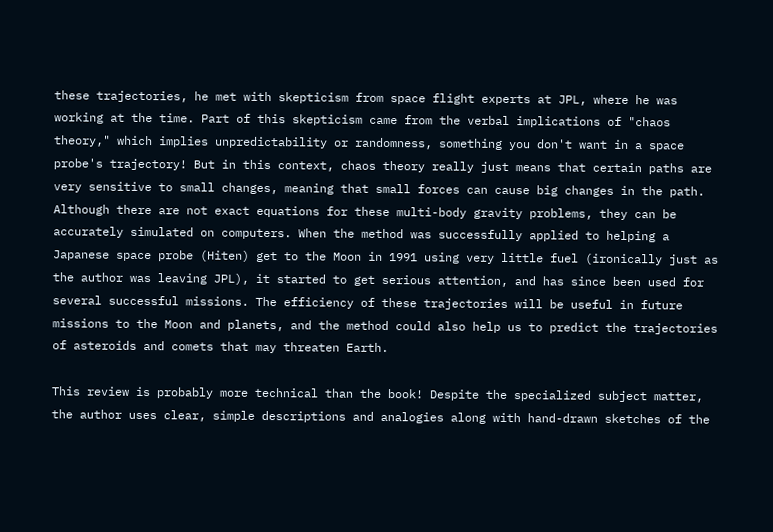these trajectories, he met with skepticism from space flight experts at JPL, where he was working at the time. Part of this skepticism came from the verbal implications of "chaos theory," which implies unpredictability or randomness, something you don't want in a space probe's trajectory! But in this context, chaos theory really just means that certain paths are very sensitive to small changes, meaning that small forces can cause big changes in the path. Although there are not exact equations for these multi-body gravity problems, they can be accurately simulated on computers. When the method was successfully applied to helping a Japanese space probe (Hiten) get to the Moon in 1991 using very little fuel (ironically just as the author was leaving JPL), it started to get serious attention, and has since been used for several successful missions. The efficiency of these trajectories will be useful in future missions to the Moon and planets, and the method could also help us to predict the trajectories of asteroids and comets that may threaten Earth.

This review is probably more technical than the book! Despite the specialized subject matter, the author uses clear, simple descriptions and analogies along with hand-drawn sketches of the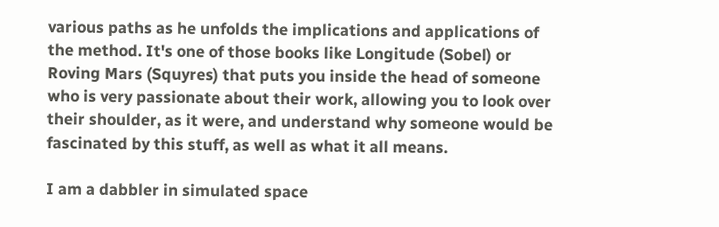various paths as he unfolds the implications and applications of the method. It's one of those books like Longitude (Sobel) or Roving Mars (Squyres) that puts you inside the head of someone who is very passionate about their work, allowing you to look over their shoulder, as it were, and understand why someone would be fascinated by this stuff, as well as what it all means.

I am a dabbler in simulated space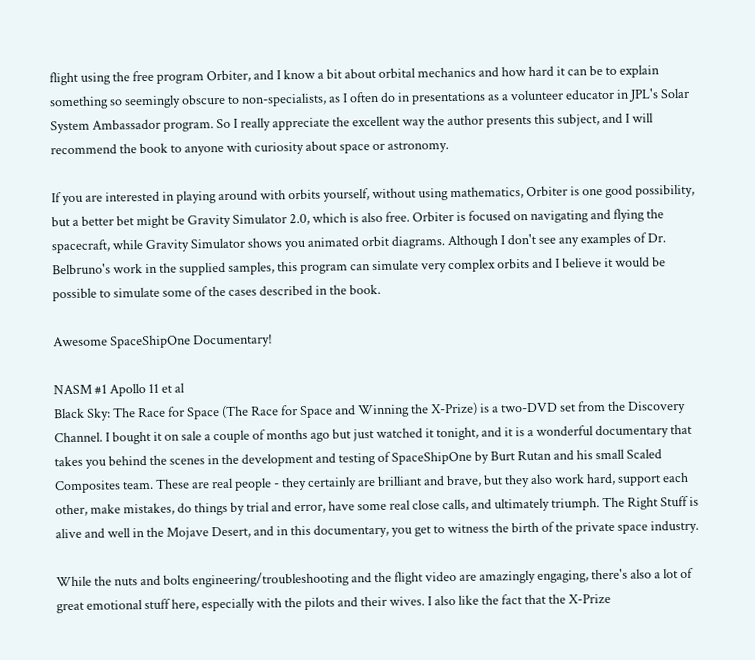flight using the free program Orbiter, and I know a bit about orbital mechanics and how hard it can be to explain something so seemingly obscure to non-specialists, as I often do in presentations as a volunteer educator in JPL's Solar System Ambassador program. So I really appreciate the excellent way the author presents this subject, and I will recommend the book to anyone with curiosity about space or astronomy.

If you are interested in playing around with orbits yourself, without using mathematics, Orbiter is one good possibility, but a better bet might be Gravity Simulator 2.0, which is also free. Orbiter is focused on navigating and flying the spacecraft, while Gravity Simulator shows you animated orbit diagrams. Although I don't see any examples of Dr. Belbruno's work in the supplied samples, this program can simulate very complex orbits and I believe it would be possible to simulate some of the cases described in the book.

Awesome SpaceShipOne Documentary!

NASM #1 Apollo 11 et al
Black Sky: The Race for Space (The Race for Space and Winning the X-Prize) is a two-DVD set from the Discovery Channel. I bought it on sale a couple of months ago but just watched it tonight, and it is a wonderful documentary that takes you behind the scenes in the development and testing of SpaceShipOne by Burt Rutan and his small Scaled Composites team. These are real people - they certainly are brilliant and brave, but they also work hard, support each other, make mistakes, do things by trial and error, have some real close calls, and ultimately triumph. The Right Stuff is alive and well in the Mojave Desert, and in this documentary, you get to witness the birth of the private space industry.

While the nuts and bolts engineering/troubleshooting and the flight video are amazingly engaging, there's also a lot of great emotional stuff here, especially with the pilots and their wives. I also like the fact that the X-Prize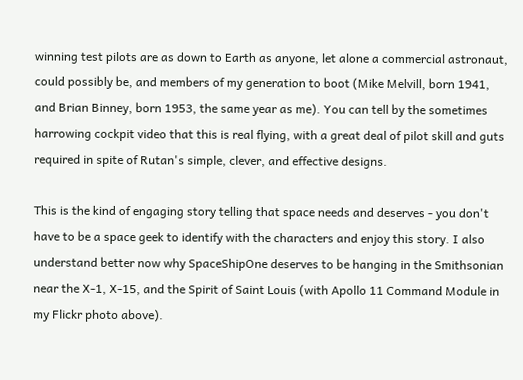winning test pilots are as down to Earth as anyone, let alone a commercial astronaut, could possibly be, and members of my generation to boot (Mike Melvill, born 1941, and Brian Binney, born 1953, the same year as me). You can tell by the sometimes harrowing cockpit video that this is real flying, with a great deal of pilot skill and guts required in spite of Rutan's simple, clever, and effective designs.

This is the kind of engaging story telling that space needs and deserves - you don't have to be a space geek to identify with the characters and enjoy this story. I also understand better now why SpaceShipOne deserves to be hanging in the Smithsonian near the X-1, X-15, and the Spirit of Saint Louis (with Apollo 11 Command Module in my Flickr photo above).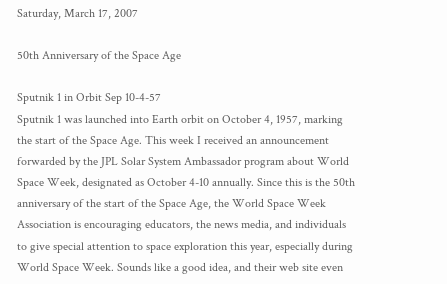Saturday, March 17, 2007

50th Anniversary of the Space Age

Sputnik 1 in Orbit Sep 10-4-57
Sputnik 1 was launched into Earth orbit on October 4, 1957, marking the start of the Space Age. This week I received an announcement forwarded by the JPL Solar System Ambassador program about World Space Week, designated as October 4-10 annually. Since this is the 50th anniversary of the start of the Space Age, the World Space Week Association is encouraging educators, the news media, and individuals to give special attention to space exploration this year, especially during World Space Week. Sounds like a good idea, and their web site even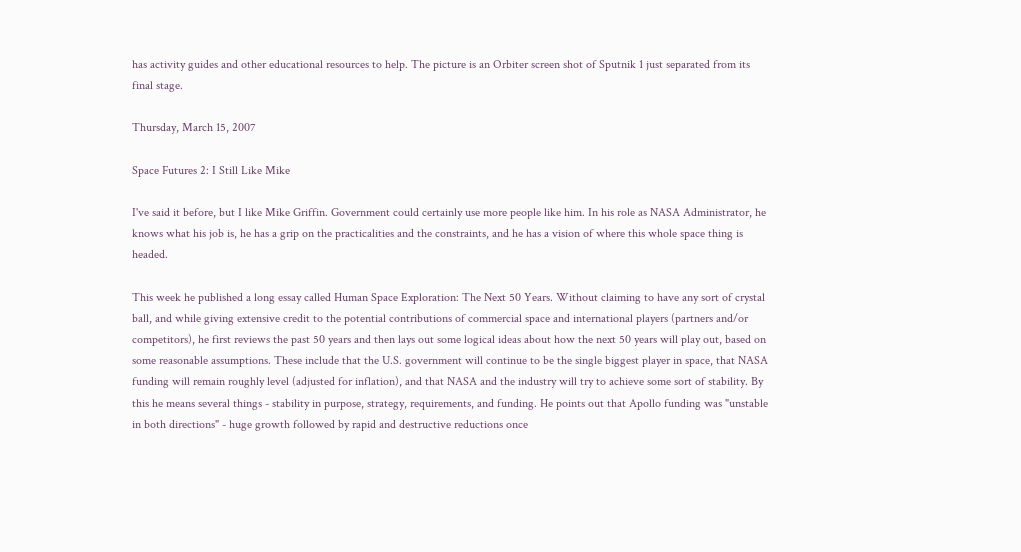has activity guides and other educational resources to help. The picture is an Orbiter screen shot of Sputnik 1 just separated from its final stage.

Thursday, March 15, 2007

Space Futures 2: I Still Like Mike

I've said it before, but I like Mike Griffin. Government could certainly use more people like him. In his role as NASA Administrator, he knows what his job is, he has a grip on the practicalities and the constraints, and he has a vision of where this whole space thing is headed.

This week he published a long essay called Human Space Exploration: The Next 50 Years. Without claiming to have any sort of crystal ball, and while giving extensive credit to the potential contributions of commercial space and international players (partners and/or competitors), he first reviews the past 50 years and then lays out some logical ideas about how the next 50 years will play out, based on some reasonable assumptions. These include that the U.S. government will continue to be the single biggest player in space, that NASA funding will remain roughly level (adjusted for inflation), and that NASA and the industry will try to achieve some sort of stability. By this he means several things - stability in purpose, strategy, requirements, and funding. He points out that Apollo funding was "unstable in both directions" - huge growth followed by rapid and destructive reductions once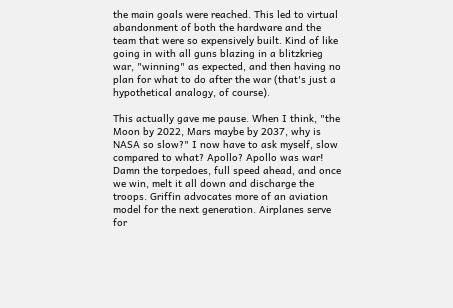the main goals were reached. This led to virtual abandonment of both the hardware and the team that were so expensively built. Kind of like going in with all guns blazing in a blitzkrieg war, "winning" as expected, and then having no plan for what to do after the war (that's just a hypothetical analogy, of course).

This actually gave me pause. When I think, "the Moon by 2022, Mars maybe by 2037, why is NASA so slow?" I now have to ask myself, slow compared to what? Apollo? Apollo was war! Damn the torpedoes, full speed ahead, and once we win, melt it all down and discharge the troops. Griffin advocates more of an aviation model for the next generation. Airplanes serve for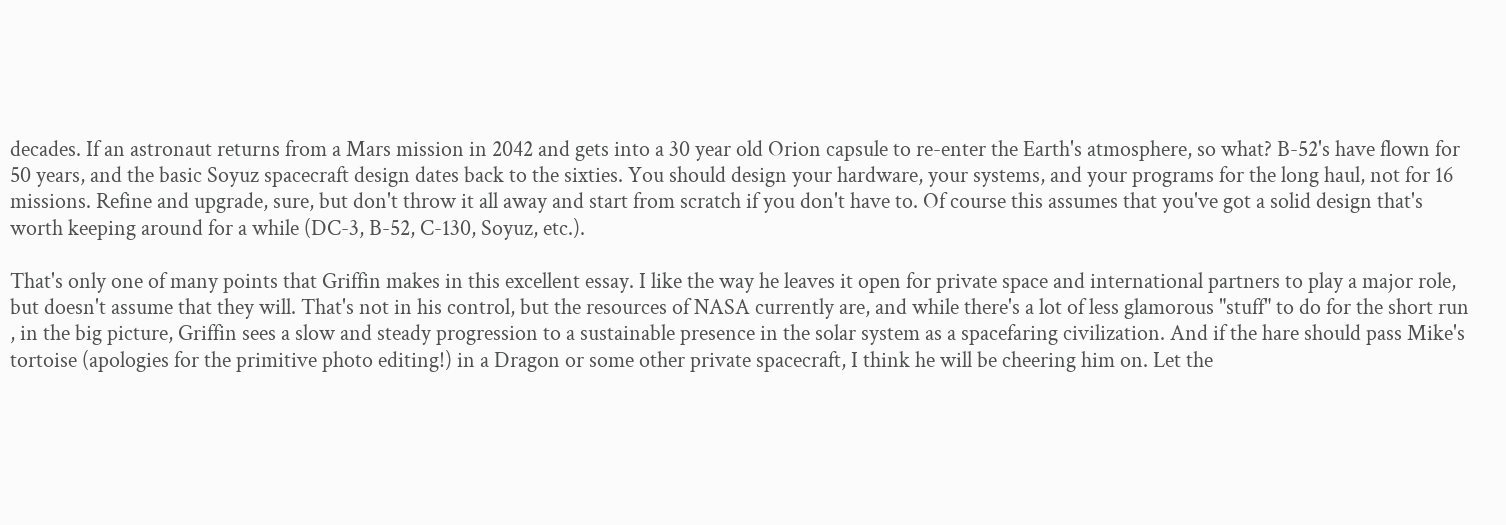decades. If an astronaut returns from a Mars mission in 2042 and gets into a 30 year old Orion capsule to re-enter the Earth's atmosphere, so what? B-52's have flown for 50 years, and the basic Soyuz spacecraft design dates back to the sixties. You should design your hardware, your systems, and your programs for the long haul, not for 16 missions. Refine and upgrade, sure, but don't throw it all away and start from scratch if you don't have to. Of course this assumes that you've got a solid design that's worth keeping around for a while (DC-3, B-52, C-130, Soyuz, etc.).

That's only one of many points that Griffin makes in this excellent essay. I like the way he leaves it open for private space and international partners to play a major role, but doesn't assume that they will. That's not in his control, but the resources of NASA currently are, and while there's a lot of less glamorous "stuff" to do for the short run , in the big picture, Griffin sees a slow and steady progression to a sustainable presence in the solar system as a spacefaring civilization. And if the hare should pass Mike's tortoise (apologies for the primitive photo editing!) in a Dragon or some other private spacecraft, I think he will be cheering him on. Let the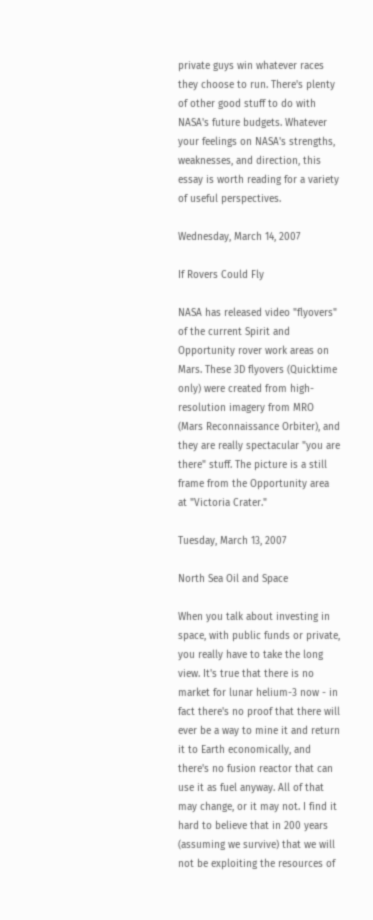private guys win whatever races they choose to run. There's plenty of other good stuff to do with NASA's future budgets. Whatever your feelings on NASA's strengths, weaknesses, and direction, this essay is worth reading for a variety of useful perspectives.

Wednesday, March 14, 2007

If Rovers Could Fly

NASA has released video "flyovers" of the current Spirit and Opportunity rover work areas on Mars. These 3D flyovers (Quicktime only) were created from high-resolution imagery from MRO (Mars Reconnaissance Orbiter), and they are really spectacular "you are there" stuff. The picture is a still frame from the Opportunity area at "Victoria Crater."

Tuesday, March 13, 2007

North Sea Oil and Space

When you talk about investing in space, with public funds or private, you really have to take the long view. It's true that there is no market for lunar helium-3 now - in fact there's no proof that there will ever be a way to mine it and return it to Earth economically, and there's no fusion reactor that can use it as fuel anyway. All of that may change, or it may not. I find it hard to believe that in 200 years (assuming we survive) that we will not be exploiting the resources of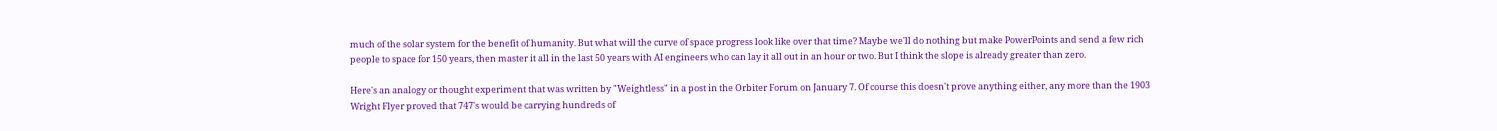much of the solar system for the benefit of humanity. But what will the curve of space progress look like over that time? Maybe we'll do nothing but make PowerPoints and send a few rich people to space for 150 years, then master it all in the last 50 years with AI engineers who can lay it all out in an hour or two. But I think the slope is already greater than zero.

Here's an analogy or thought experiment that was written by "Weightless" in a post in the Orbiter Forum on January 7. Of course this doesn't prove anything either, any more than the 1903 Wright Flyer proved that 747's would be carrying hundreds of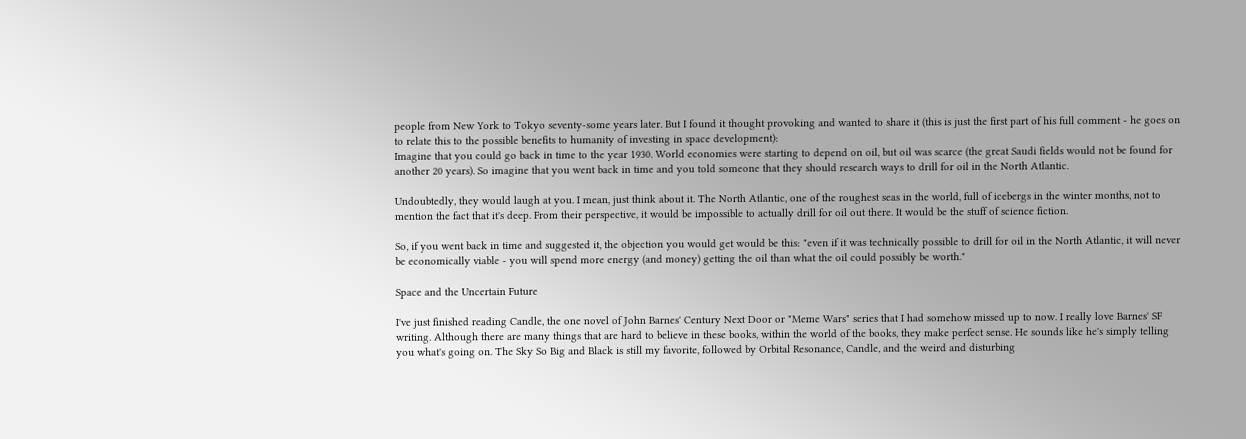people from New York to Tokyo seventy-some years later. But I found it thought provoking and wanted to share it (this is just the first part of his full comment - he goes on to relate this to the possible benefits to humanity of investing in space development):
Imagine that you could go back in time to the year 1930. World economies were starting to depend on oil, but oil was scarce (the great Saudi fields would not be found for another 20 years). So imagine that you went back in time and you told someone that they should research ways to drill for oil in the North Atlantic.

Undoubtedly, they would laugh at you. I mean, just think about it. The North Atlantic, one of the roughest seas in the world, full of icebergs in the winter months, not to mention the fact that it's deep. From their perspective, it would be impossible to actually drill for oil out there. It would be the stuff of science fiction.

So, if you went back in time and suggested it, the objection you would get would be this: "even if it was technically possible to drill for oil in the North Atlantic, it will never be economically viable - you will spend more energy (and money) getting the oil than what the oil could possibly be worth."

Space and the Uncertain Future

I've just finished reading Candle, the one novel of John Barnes' Century Next Door or "Meme Wars" series that I had somehow missed up to now. I really love Barnes' SF writing. Although there are many things that are hard to believe in these books, within the world of the books, they make perfect sense. He sounds like he's simply telling you what's going on. The Sky So Big and Black is still my favorite, followed by Orbital Resonance, Candle, and the weird and disturbing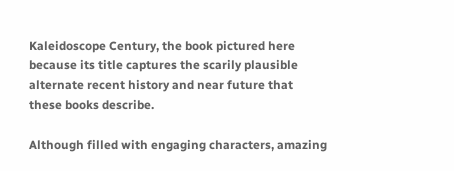Kaleidoscope Century, the book pictured here because its title captures the scarily plausible alternate recent history and near future that these books describe.

Although filled with engaging characters, amazing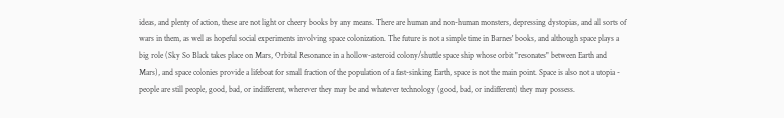ideas, and plenty of action, these are not light or cheery books by any means. There are human and non-human monsters, depressing dystopias, and all sorts of wars in them, as well as hopeful social experiments involving space colonization. The future is not a simple time in Barnes' books, and although space plays a big role (Sky So Black takes place on Mars, Orbital Resonance in a hollow-asteroid colony/shuttle space ship whose orbit "resonates" between Earth and Mars), and space colonies provide a lifeboat for small fraction of the population of a fast-sinking Earth, space is not the main point. Space is also not a utopia - people are still people, good, bad, or indifferent, wherever they may be and whatever technology (good, bad, or indifferent) they may possess.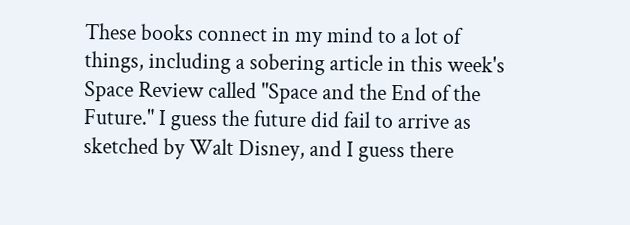These books connect in my mind to a lot of things, including a sobering article in this week's Space Review called "Space and the End of the Future." I guess the future did fail to arrive as sketched by Walt Disney, and I guess there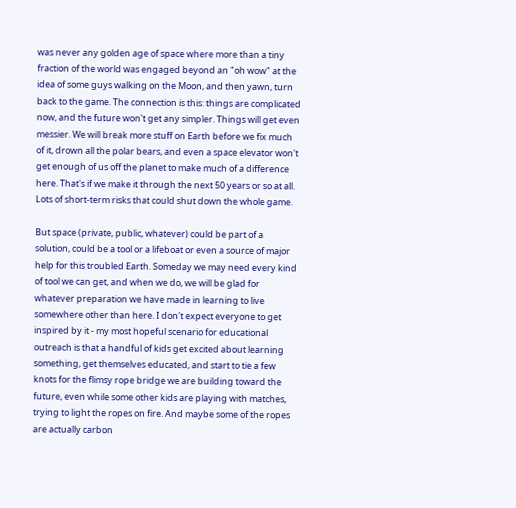was never any golden age of space where more than a tiny fraction of the world was engaged beyond an "oh wow" at the idea of some guys walking on the Moon, and then yawn, turn back to the game. The connection is this: things are complicated now, and the future won't get any simpler. Things will get even messier. We will break more stuff on Earth before we fix much of it, drown all the polar bears, and even a space elevator won't get enough of us off the planet to make much of a difference here. That's if we make it through the next 50 years or so at all. Lots of short-term risks that could shut down the whole game.

But space (private, public, whatever) could be part of a solution, could be a tool or a lifeboat or even a source of major help for this troubled Earth. Someday we may need every kind of tool we can get, and when we do, we will be glad for whatever preparation we have made in learning to live somewhere other than here. I don't expect everyone to get inspired by it - my most hopeful scenario for educational outreach is that a handful of kids get excited about learning something, get themselves educated, and start to tie a few knots for the flimsy rope bridge we are building toward the future, even while some other kids are playing with matches, trying to light the ropes on fire. And maybe some of the ropes are actually carbon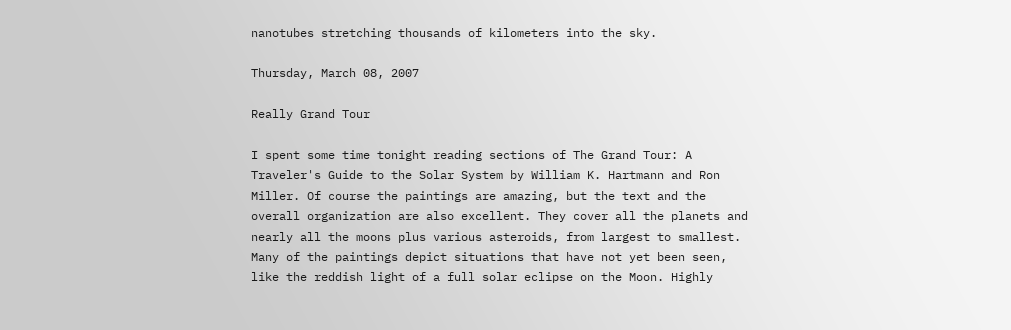nanotubes stretching thousands of kilometers into the sky.

Thursday, March 08, 2007

Really Grand Tour

I spent some time tonight reading sections of The Grand Tour: A Traveler's Guide to the Solar System by William K. Hartmann and Ron Miller. Of course the paintings are amazing, but the text and the overall organization are also excellent. They cover all the planets and nearly all the moons plus various asteroids, from largest to smallest. Many of the paintings depict situations that have not yet been seen, like the reddish light of a full solar eclipse on the Moon. Highly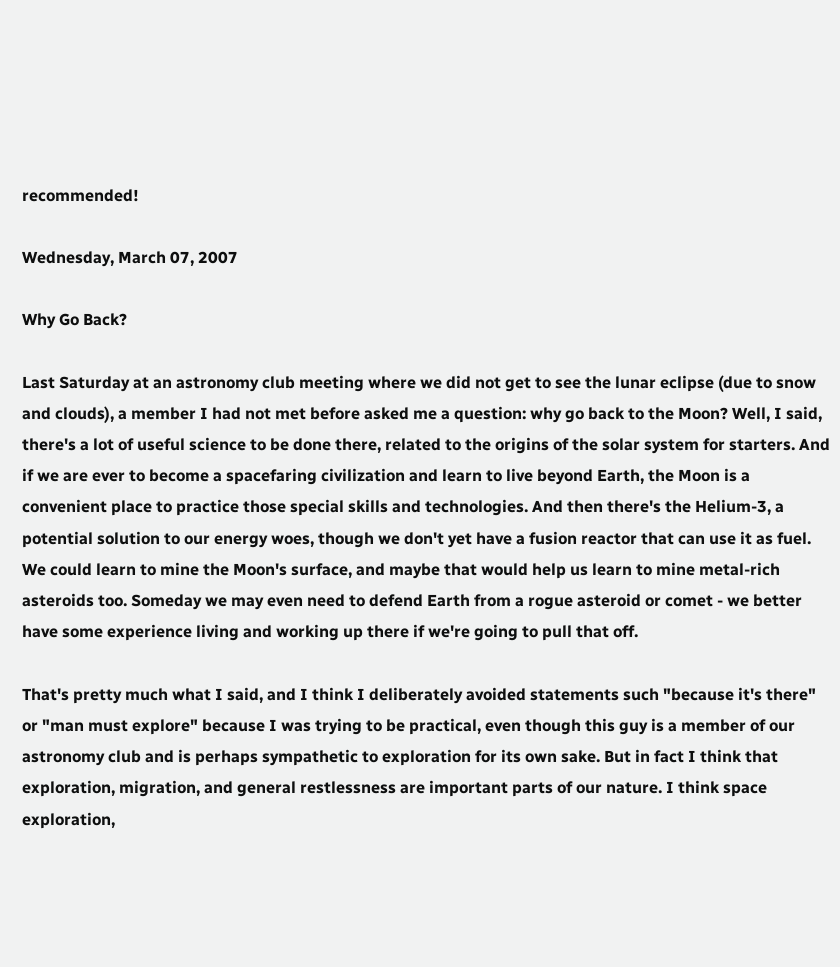recommended!

Wednesday, March 07, 2007

Why Go Back?

Last Saturday at an astronomy club meeting where we did not get to see the lunar eclipse (due to snow and clouds), a member I had not met before asked me a question: why go back to the Moon? Well, I said, there's a lot of useful science to be done there, related to the origins of the solar system for starters. And if we are ever to become a spacefaring civilization and learn to live beyond Earth, the Moon is a convenient place to practice those special skills and technologies. And then there's the Helium-3, a potential solution to our energy woes, though we don't yet have a fusion reactor that can use it as fuel. We could learn to mine the Moon's surface, and maybe that would help us learn to mine metal-rich asteroids too. Someday we may even need to defend Earth from a rogue asteroid or comet - we better have some experience living and working up there if we're going to pull that off.

That's pretty much what I said, and I think I deliberately avoided statements such "because it's there" or "man must explore" because I was trying to be practical, even though this guy is a member of our astronomy club and is perhaps sympathetic to exploration for its own sake. But in fact I think that exploration, migration, and general restlessness are important parts of our nature. I think space exploration,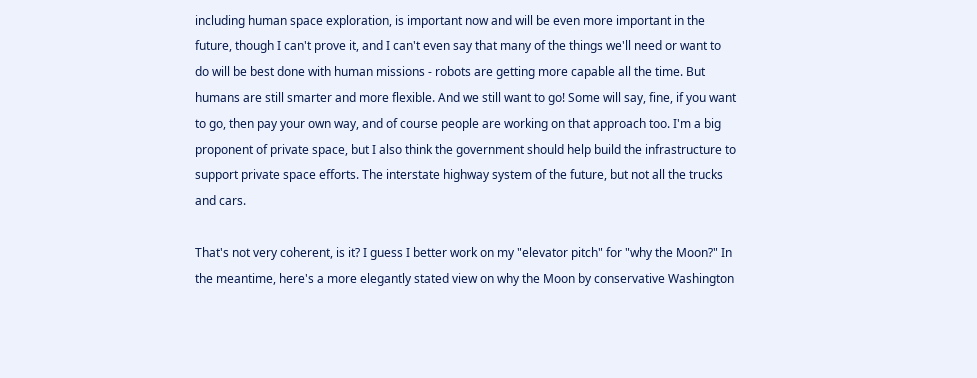including human space exploration, is important now and will be even more important in the future, though I can't prove it, and I can't even say that many of the things we'll need or want to do will be best done with human missions - robots are getting more capable all the time. But humans are still smarter and more flexible. And we still want to go! Some will say, fine, if you want to go, then pay your own way, and of course people are working on that approach too. I'm a big proponent of private space, but I also think the government should help build the infrastructure to support private space efforts. The interstate highway system of the future, but not all the trucks and cars.

That's not very coherent, is it? I guess I better work on my "elevator pitch" for "why the Moon?" In the meantime, here's a more elegantly stated view on why the Moon by conservative Washington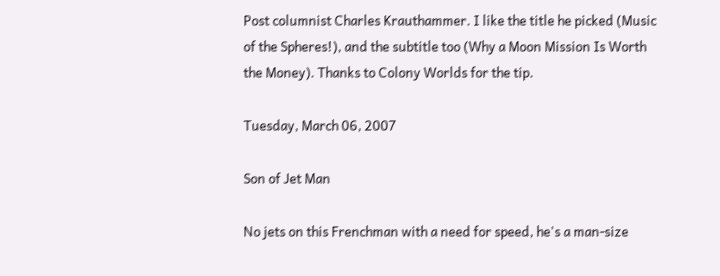Post columnist Charles Krauthammer. I like the title he picked (Music of the Spheres!), and the subtitle too (Why a Moon Mission Is Worth the Money). Thanks to Colony Worlds for the tip.

Tuesday, March 06, 2007

Son of Jet Man

No jets on this Frenchman with a need for speed, he's a man-size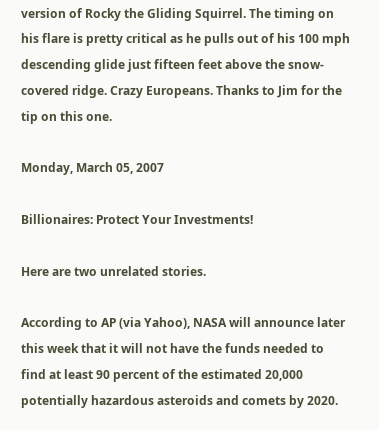version of Rocky the Gliding Squirrel. The timing on his flare is pretty critical as he pulls out of his 100 mph descending glide just fifteen feet above the snow-covered ridge. Crazy Europeans. Thanks to Jim for the tip on this one.

Monday, March 05, 2007

Billionaires: Protect Your Investments!

Here are two unrelated stories.

According to AP (via Yahoo), NASA will announce later this week that it will not have the funds needed to find at least 90 percent of the estimated 20,000 potentially hazardous asteroids and comets by 2020.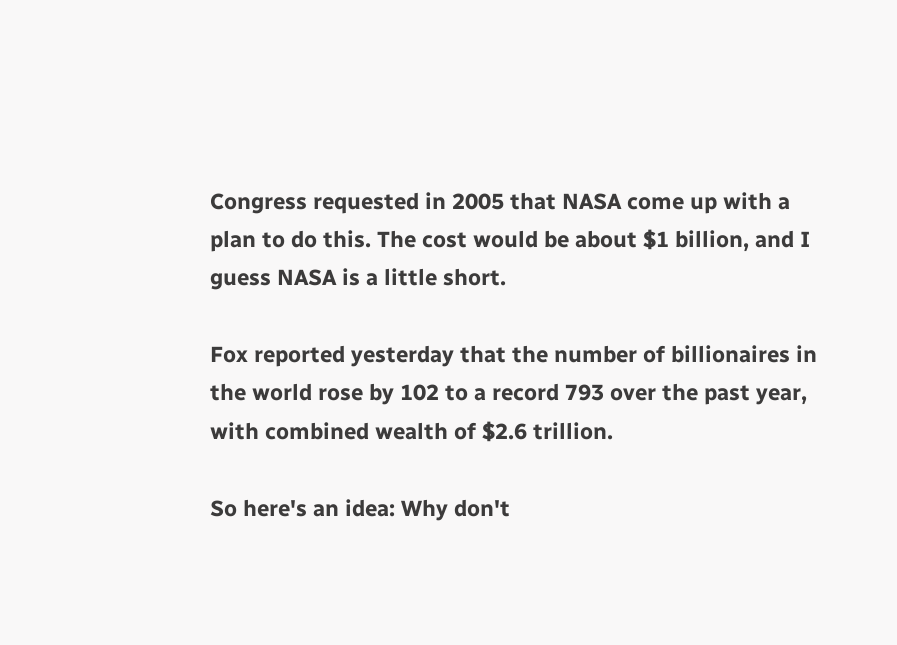Congress requested in 2005 that NASA come up with a plan to do this. The cost would be about $1 billion, and I guess NASA is a little short.

Fox reported yesterday that the number of billionaires in the world rose by 102 to a record 793 over the past year, with combined wealth of $2.6 trillion.

So here's an idea: Why don't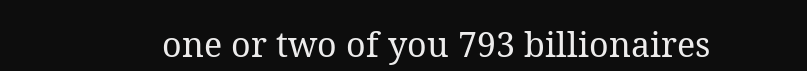one or two of you 793 billionaires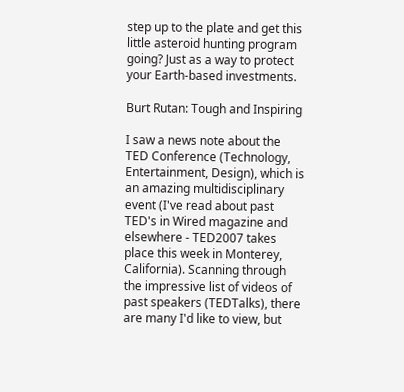step up to the plate and get this little asteroid hunting program going? Just as a way to protect your Earth-based investments.

Burt Rutan: Tough and Inspiring

I saw a news note about the TED Conference (Technology, Entertainment, Design), which is an amazing multidisciplinary event (I've read about past TED's in Wired magazine and elsewhere - TED2007 takes place this week in Monterey, California). Scanning through the impressive list of videos of past speakers (TEDTalks), there are many I'd like to view, but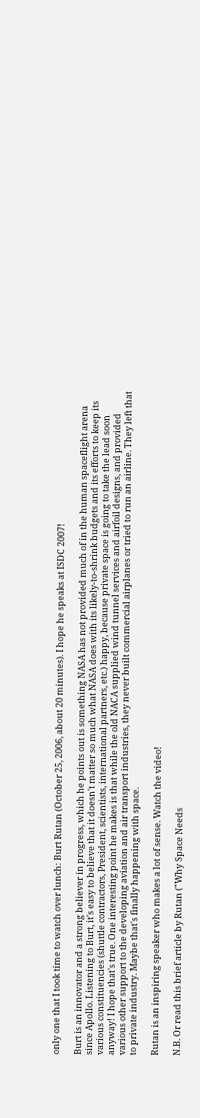only one that I took time to watch over lunch: Burt Rutan (October 25, 2006, about 20 minutes). I hope he speaks at ISDC 2007!

Burt is an innovator and a strong believer in progress, which he points out is something NASA has not provided much of in the human spaceflight arena since Apollo. Listening to Burt, it's easy to believe that it doesn't matter so much what NASA does with its likely-to-shrink budgets and its efforts to keep its various constituencies (shuttle contractors, President, scientists, international partners, etc.) happy, because private space is going to take the lead soon anyway! I hope that's true. One interesting point he makes is that while the old NACA supplied wind tunnel services and airfoil designs, and provided various other support to the developing aviation and air transport industries, they never built commercial airplanes or tried to run an airline. They left that to private industry. Maybe that's finally happening with space.

Rutan is an inspiring speaker who makes a lot of sense. Watch the video!

N.B. Or read this brief article by Rutan ("Why Space Needs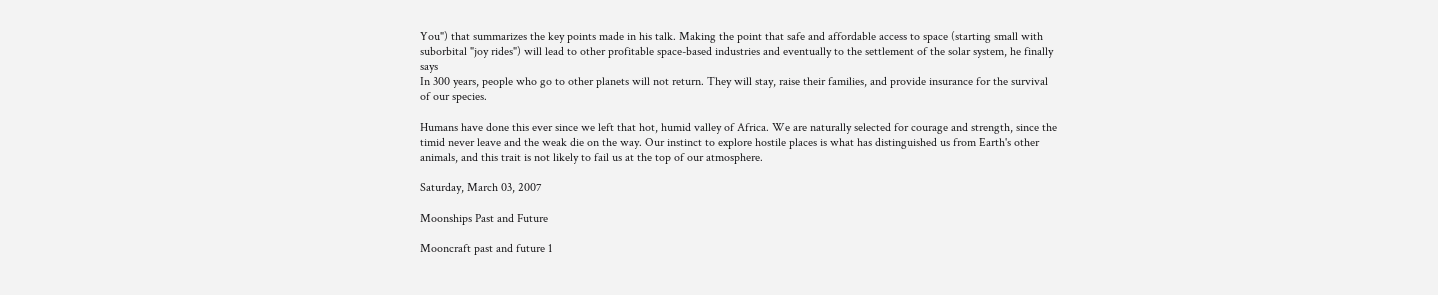You") that summarizes the key points made in his talk. Making the point that safe and affordable access to space (starting small with suborbital "joy rides") will lead to other profitable space-based industries and eventually to the settlement of the solar system, he finally says
In 300 years, people who go to other planets will not return. They will stay, raise their families, and provide insurance for the survival of our species.

Humans have done this ever since we left that hot, humid valley of Africa. We are naturally selected for courage and strength, since the timid never leave and the weak die on the way. Our instinct to explore hostile places is what has distinguished us from Earth's other animals, and this trait is not likely to fail us at the top of our atmosphere.

Saturday, March 03, 2007

Moonships Past and Future

Mooncraft past and future 1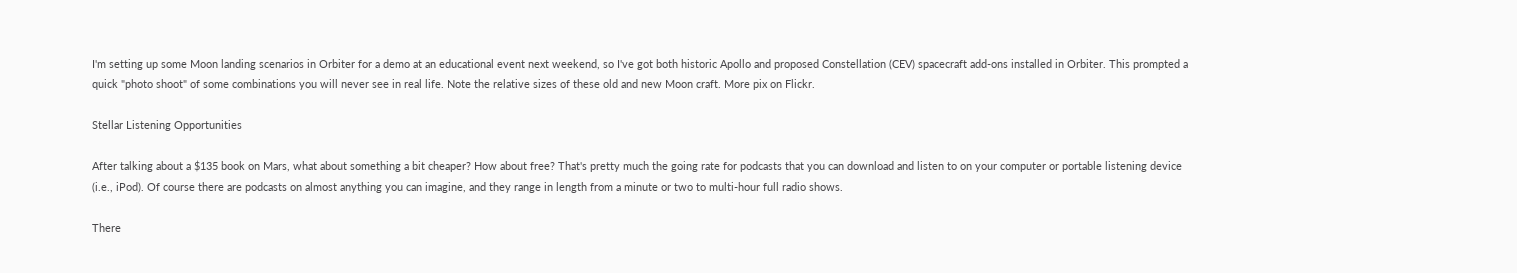I'm setting up some Moon landing scenarios in Orbiter for a demo at an educational event next weekend, so I've got both historic Apollo and proposed Constellation (CEV) spacecraft add-ons installed in Orbiter. This prompted a quick "photo shoot" of some combinations you will never see in real life. Note the relative sizes of these old and new Moon craft. More pix on Flickr.

Stellar Listening Opportunities

After talking about a $135 book on Mars, what about something a bit cheaper? How about free? That's pretty much the going rate for podcasts that you can download and listen to on your computer or portable listening device (i.e., iPod). Of course there are podcasts on almost anything you can imagine, and they range in length from a minute or two to multi-hour full radio shows.

There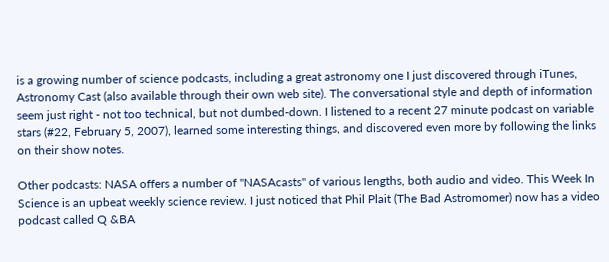is a growing number of science podcasts, including a great astronomy one I just discovered through iTunes, Astronomy Cast (also available through their own web site). The conversational style and depth of information seem just right - not too technical, but not dumbed-down. I listened to a recent 27 minute podcast on variable stars (#22, February 5, 2007), learned some interesting things, and discovered even more by following the links on their show notes.

Other podcasts: NASA offers a number of "NASAcasts" of various lengths, both audio and video. This Week In Science is an upbeat weekly science review. I just noticed that Phil Plait (The Bad Astromomer) now has a video podcast called Q &BA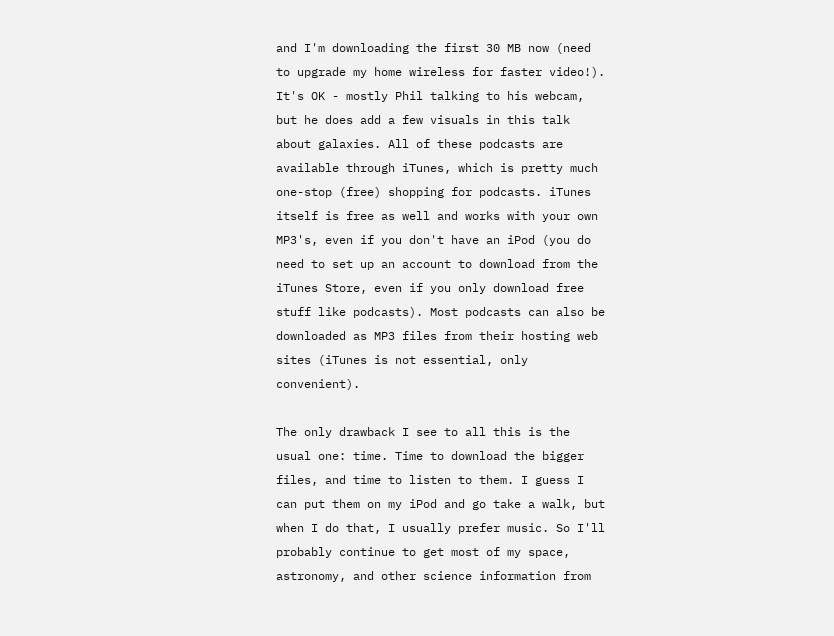and I'm downloading the first 30 MB now (need to upgrade my home wireless for faster video!). It's OK - mostly Phil talking to his webcam, but he does add a few visuals in this talk about galaxies. All of these podcasts are available through iTunes, which is pretty much one-stop (free) shopping for podcasts. iTunes itself is free as well and works with your own MP3's, even if you don't have an iPod (you do need to set up an account to download from the iTunes Store, even if you only download free stuff like podcasts). Most podcasts can also be downloaded as MP3 files from their hosting web sites (iTunes is not essential, only convenient).

The only drawback I see to all this is the usual one: time. Time to download the bigger files, and time to listen to them. I guess I can put them on my iPod and go take a walk, but when I do that, I usually prefer music. So I'll probably continue to get most of my space, astronomy, and other science information from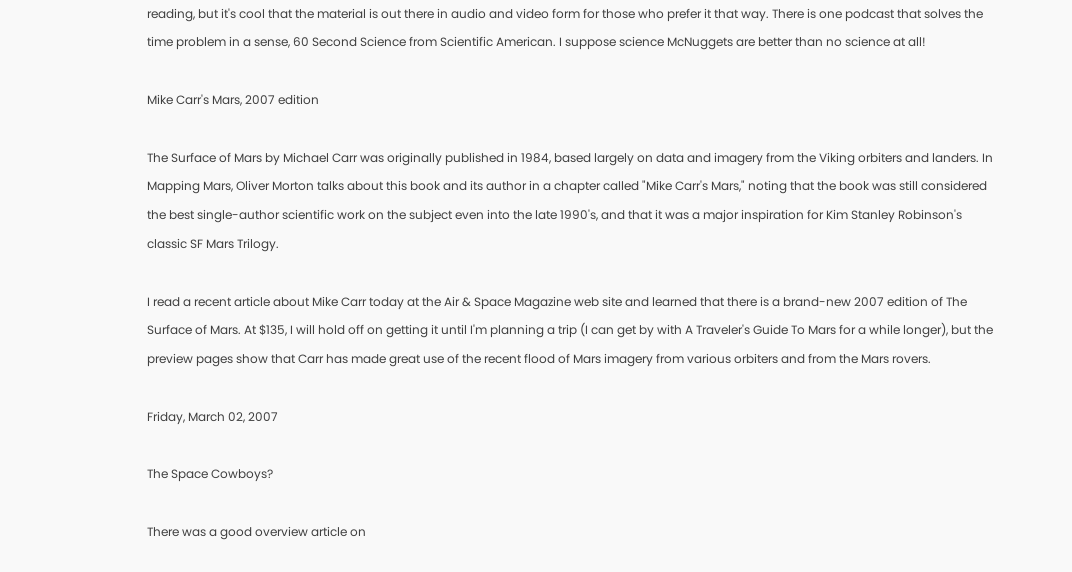reading, but it's cool that the material is out there in audio and video form for those who prefer it that way. There is one podcast that solves the time problem in a sense, 60 Second Science from Scientific American. I suppose science McNuggets are better than no science at all!

Mike Carr's Mars, 2007 edition

The Surface of Mars by Michael Carr was originally published in 1984, based largely on data and imagery from the Viking orbiters and landers. In Mapping Mars, Oliver Morton talks about this book and its author in a chapter called "Mike Carr's Mars," noting that the book was still considered the best single-author scientific work on the subject even into the late 1990's, and that it was a major inspiration for Kim Stanley Robinson's classic SF Mars Trilogy.

I read a recent article about Mike Carr today at the Air & Space Magazine web site and learned that there is a brand-new 2007 edition of The Surface of Mars. At $135, I will hold off on getting it until I'm planning a trip (I can get by with A Traveler's Guide To Mars for a while longer), but the preview pages show that Carr has made great use of the recent flood of Mars imagery from various orbiters and from the Mars rovers.

Friday, March 02, 2007

The Space Cowboys?

There was a good overview article on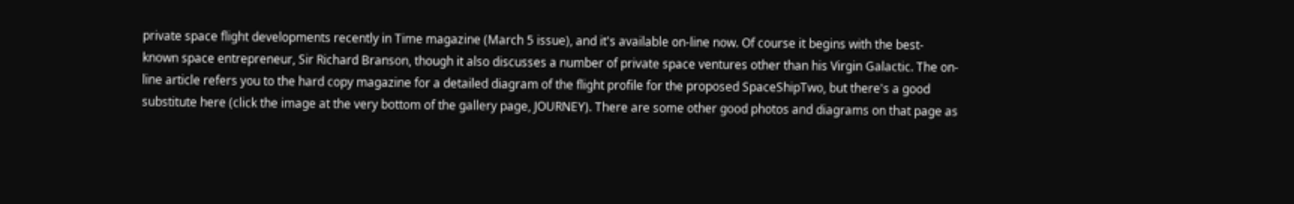private space flight developments recently in Time magazine (March 5 issue), and it's available on-line now. Of course it begins with the best-known space entrepreneur, Sir Richard Branson, though it also discusses a number of private space ventures other than his Virgin Galactic. The on-line article refers you to the hard copy magazine for a detailed diagram of the flight profile for the proposed SpaceShipTwo, but there's a good substitute here (click the image at the very bottom of the gallery page, JOURNEY). There are some other good photos and diagrams on that page as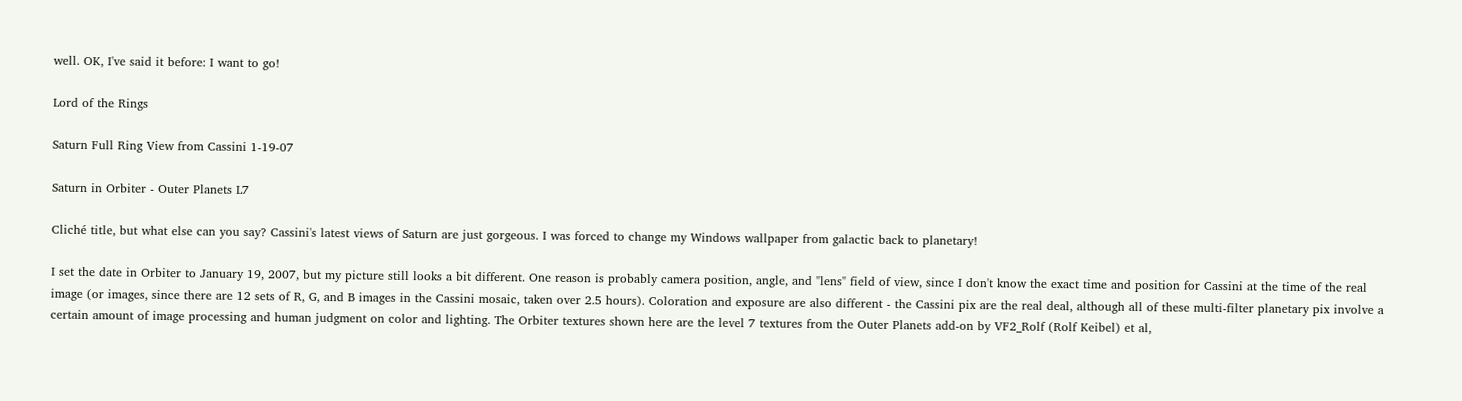well. OK, I've said it before: I want to go!

Lord of the Rings

Saturn Full Ring View from Cassini 1-19-07

Saturn in Orbiter - Outer Planets L7

Cliché title, but what else can you say? Cassini's latest views of Saturn are just gorgeous. I was forced to change my Windows wallpaper from galactic back to planetary!

I set the date in Orbiter to January 19, 2007, but my picture still looks a bit different. One reason is probably camera position, angle, and "lens" field of view, since I don't know the exact time and position for Cassini at the time of the real image (or images, since there are 12 sets of R, G, and B images in the Cassini mosaic, taken over 2.5 hours). Coloration and exposure are also different - the Cassini pix are the real deal, although all of these multi-filter planetary pix involve a certain amount of image processing and human judgment on color and lighting. The Orbiter textures shown here are the level 7 textures from the Outer Planets add-on by VF2_Rolf (Rolf Keibel) et al,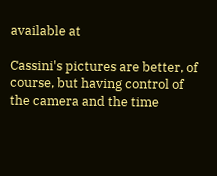available at

Cassini's pictures are better, of course, but having control of the camera and the time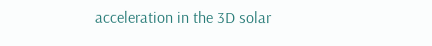acceleration in the 3D solar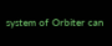system of Orbiter can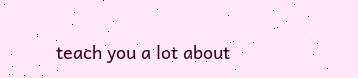teach you a lot about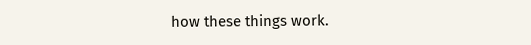how these things work.